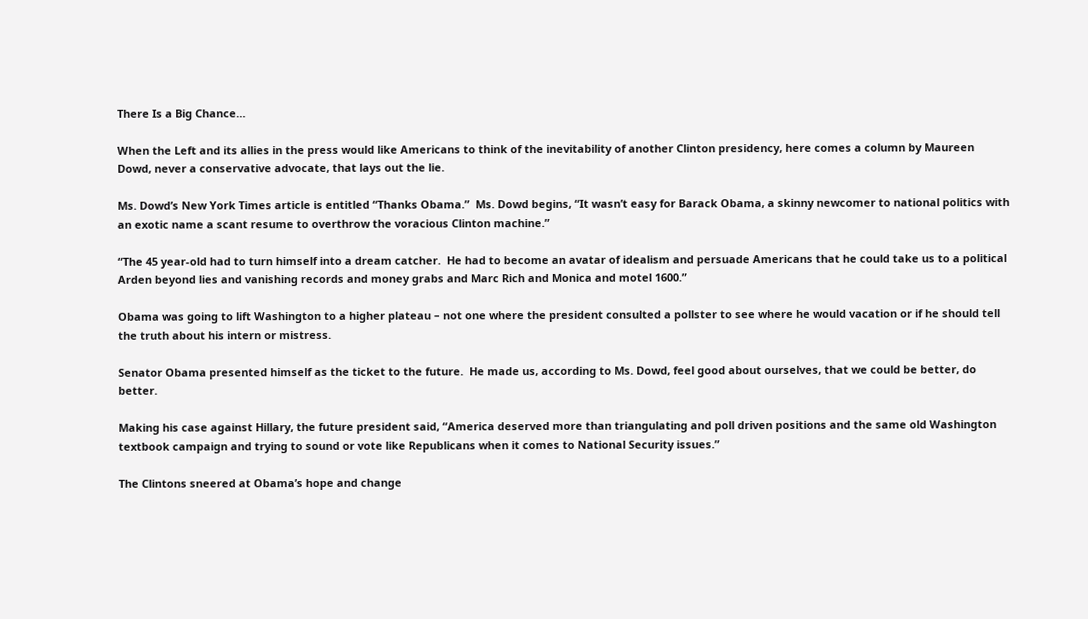There Is a Big Chance…

When the Left and its allies in the press would like Americans to think of the inevitability of another Clinton presidency, here comes a column by Maureen Dowd, never a conservative advocate, that lays out the lie.

Ms. Dowd’s New York Times article is entitled “Thanks Obama.”  Ms. Dowd begins, “It wasn’t easy for Barack Obama, a skinny newcomer to national politics with an exotic name a scant resume to overthrow the voracious Clinton machine.”

“The 45 year-old had to turn himself into a dream catcher.  He had to become an avatar of idealism and persuade Americans that he could take us to a political Arden beyond lies and vanishing records and money grabs and Marc Rich and Monica and motel 1600.”

Obama was going to lift Washington to a higher plateau – not one where the president consulted a pollster to see where he would vacation or if he should tell the truth about his intern or mistress.

Senator Obama presented himself as the ticket to the future.  He made us, according to Ms. Dowd, feel good about ourselves, that we could be better, do better.

Making his case against Hillary, the future president said, “America deserved more than triangulating and poll driven positions and the same old Washington textbook campaign and trying to sound or vote like Republicans when it comes to National Security issues.”

The Clintons sneered at Obama’s hope and change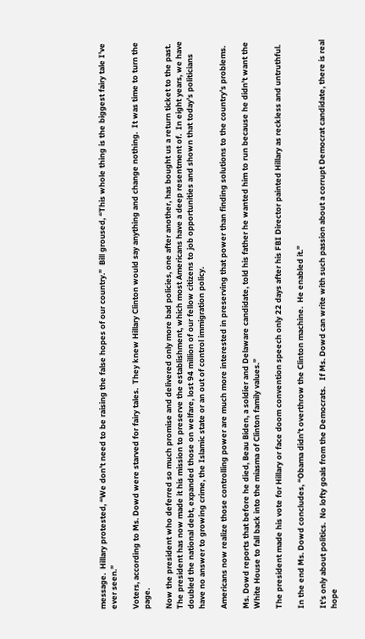message.  Hillary protested, “We don’t need to be raising the false hopes of our country.”  Bill groused, “This whole thing is the biggest fairy tale I’ve ever seen.”

Voters, according to Ms. Dowd were starved for fairy tales.  They knew Hillary Clinton would say anything and change nothing.  It was time to turn the page.

Now the president who deferred so much promise and delivered only more bad policies, one after another, has bought us a return ticket to the past.  The president has now made it his mission to preserve the establishment, which most Americans have a deep resentment of.  In eight years, we have doubled the national debt, expanded those on welfare, lost 94 million of our fellow citizens to job opportunities and shown that today’s politicians have no answer to growing crime, the Islamic state or an out of control immigration policy.

Americans now realize those controlling power are much more interested in preserving that power than finding solutions to the country’s problems.

Ms. Dowd reports that before he died, Beau Biden, a soldier and Delaware candidate, told his father he wanted him to run because he didn’t want the White House to fall back into the miasma of Clinton family values.”

The president made his vote for Hillary or face doom convention speech only 22 days after his FBI Director painted Hillary as reckless and untruthful.

In the end Ms. Dowd concludes, “Obama didn’t overthrow the Clinton machine.  He enabled it.”

It’s only about politics.  No lofty goals from the Democrats.   If Ms. Dowd can write with such passion about a corrupt Democrat candidate, there is real hope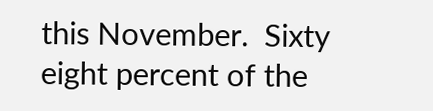this November.  Sixty eight percent of the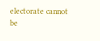electorate cannot be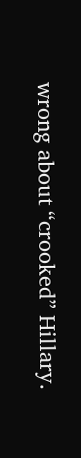wrong about “crooked” Hillary.